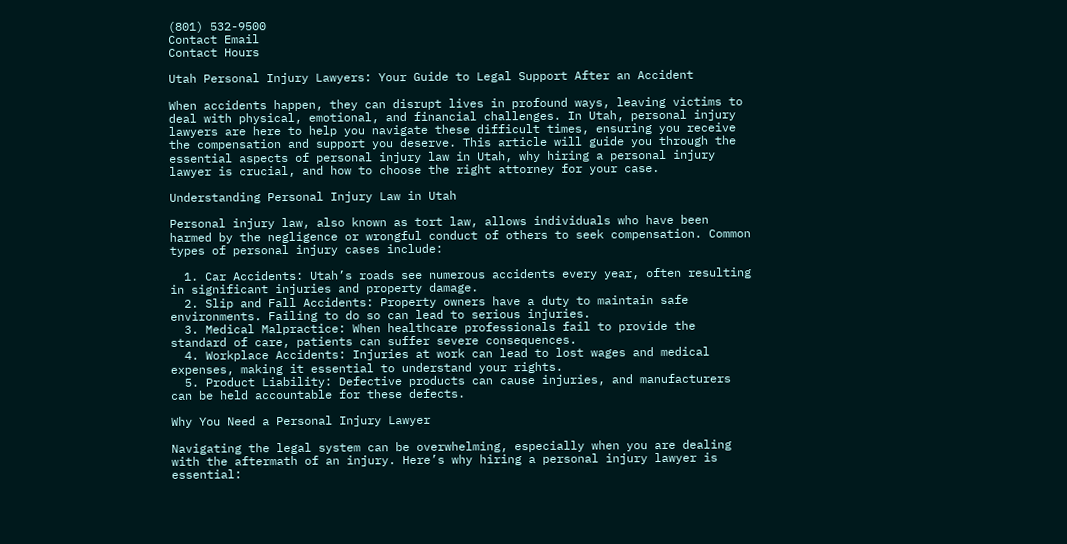(801) 532-9500
Contact Email
Contact Hours

Utah Personal Injury Lawyers: Your Guide to Legal Support After an Accident

When accidents happen, they can disrupt lives in profound ways, leaving victims to deal with physical, emotional, and financial challenges. In Utah, personal injury lawyers are here to help you navigate these difficult times, ensuring you receive the compensation and support you deserve. This article will guide you through the essential aspects of personal injury law in Utah, why hiring a personal injury lawyer is crucial, and how to choose the right attorney for your case.

Understanding Personal Injury Law in Utah

Personal injury law, also known as tort law, allows individuals who have been harmed by the negligence or wrongful conduct of others to seek compensation. Common types of personal injury cases include:

  1. Car Accidents: Utah’s roads see numerous accidents every year, often resulting in significant injuries and property damage.
  2. Slip and Fall Accidents: Property owners have a duty to maintain safe environments. Failing to do so can lead to serious injuries.
  3. Medical Malpractice: When healthcare professionals fail to provide the standard of care, patients can suffer severe consequences.
  4. Workplace Accidents: Injuries at work can lead to lost wages and medical expenses, making it essential to understand your rights.
  5. Product Liability: Defective products can cause injuries, and manufacturers can be held accountable for these defects.

Why You Need a Personal Injury Lawyer

Navigating the legal system can be overwhelming, especially when you are dealing with the aftermath of an injury. Here’s why hiring a personal injury lawyer is essential: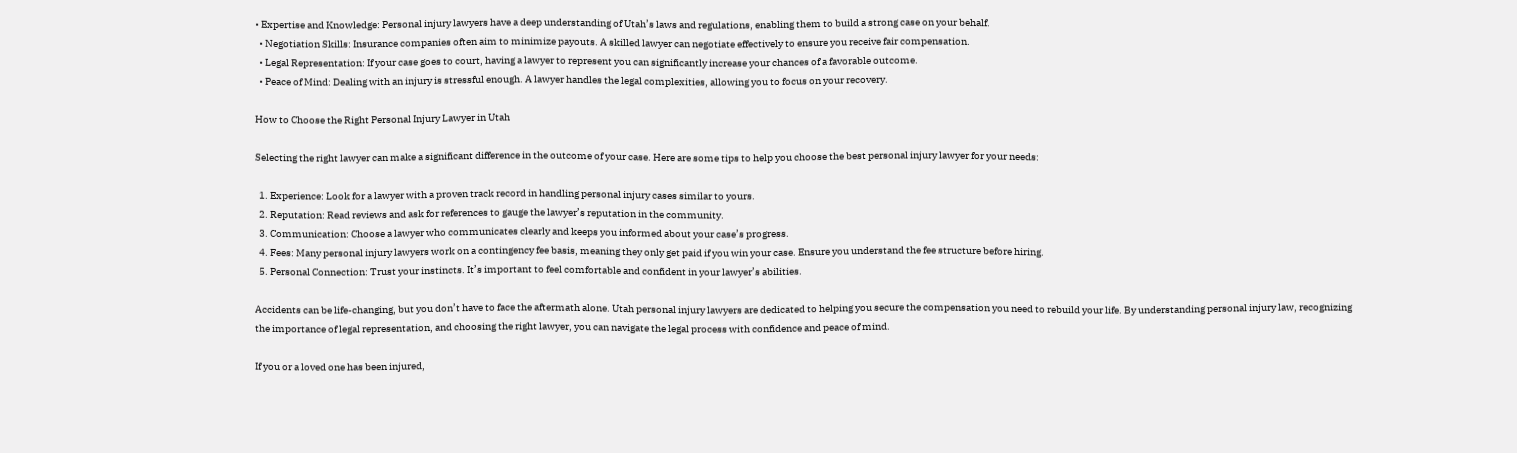• Expertise and Knowledge: Personal injury lawyers have a deep understanding of Utah’s laws and regulations, enabling them to build a strong case on your behalf.
  • Negotiation Skills: Insurance companies often aim to minimize payouts. A skilled lawyer can negotiate effectively to ensure you receive fair compensation.
  • Legal Representation: If your case goes to court, having a lawyer to represent you can significantly increase your chances of a favorable outcome.
  • Peace of Mind: Dealing with an injury is stressful enough. A lawyer handles the legal complexities, allowing you to focus on your recovery.

How to Choose the Right Personal Injury Lawyer in Utah

Selecting the right lawyer can make a significant difference in the outcome of your case. Here are some tips to help you choose the best personal injury lawyer for your needs:

  1. Experience: Look for a lawyer with a proven track record in handling personal injury cases similar to yours.
  2. Reputation: Read reviews and ask for references to gauge the lawyer’s reputation in the community.
  3. Communication: Choose a lawyer who communicates clearly and keeps you informed about your case’s progress.
  4. Fees: Many personal injury lawyers work on a contingency fee basis, meaning they only get paid if you win your case. Ensure you understand the fee structure before hiring.
  5. Personal Connection: Trust your instincts. It’s important to feel comfortable and confident in your lawyer’s abilities.

Accidents can be life-changing, but you don’t have to face the aftermath alone. Utah personal injury lawyers are dedicated to helping you secure the compensation you need to rebuild your life. By understanding personal injury law, recognizing the importance of legal representation, and choosing the right lawyer, you can navigate the legal process with confidence and peace of mind.

If you or a loved one has been injured,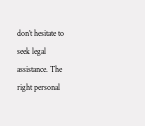don’t hesitate to seek legal assistance. The right personal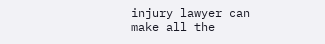injury lawyer can make all the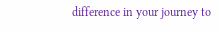difference in your journey to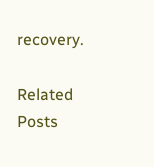recovery.

Related Posts